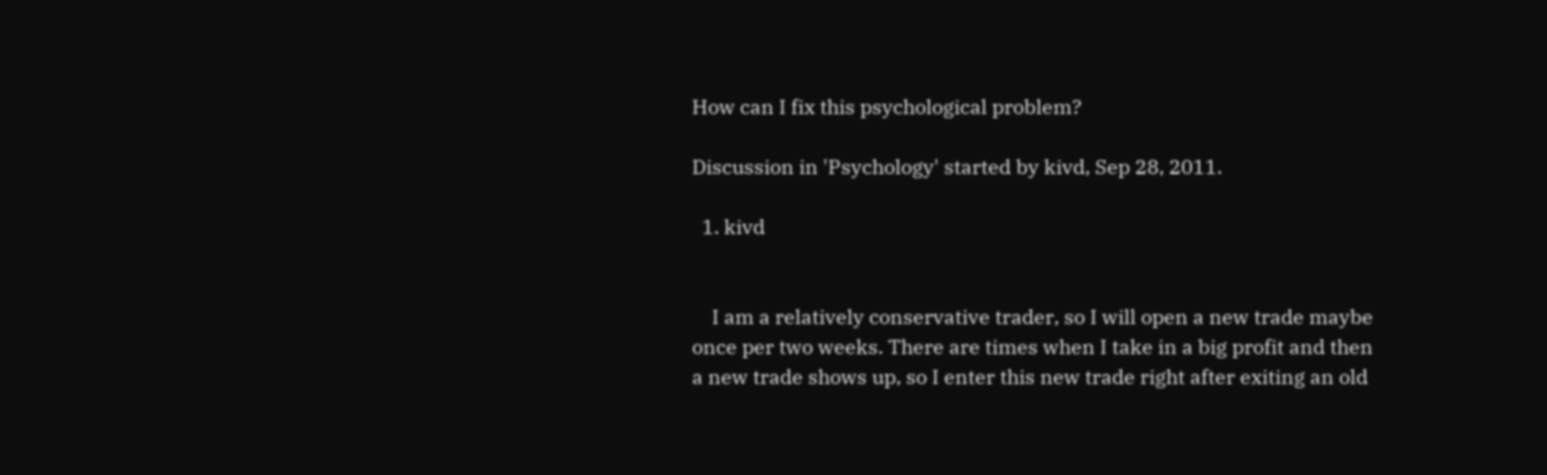How can I fix this psychological problem?

Discussion in 'Psychology' started by kivd, Sep 28, 2011.

  1. kivd


    I am a relatively conservative trader, so I will open a new trade maybe once per two weeks. There are times when I take in a big profit and then a new trade shows up, so I enter this new trade right after exiting an old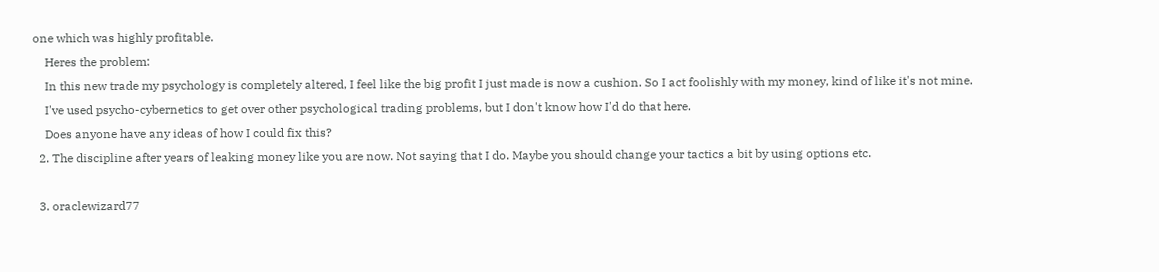one which was highly profitable.
    Heres the problem:
    In this new trade my psychology is completely altered, I feel like the big profit I just made is now a cushion. So I act foolishly with my money, kind of like it's not mine.
    I've used psycho-cybernetics to get over other psychological trading problems, but I don't know how I'd do that here.
    Does anyone have any ideas of how I could fix this?
  2. The discipline after years of leaking money like you are now. Not saying that I do. Maybe you should change your tactics a bit by using options etc.

  3. oraclewizard77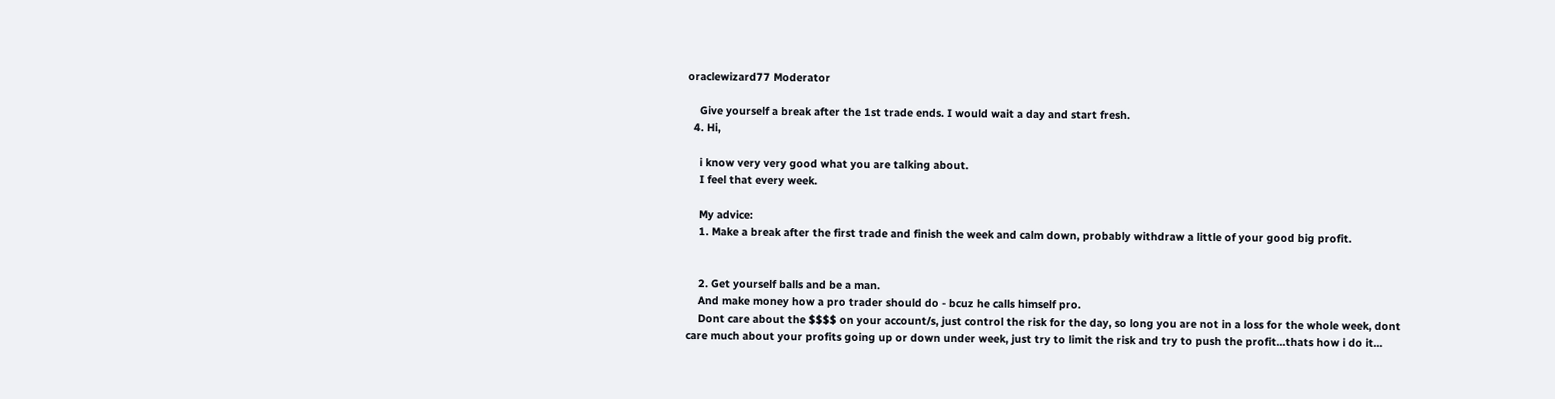oraclewizard77 Moderator

    Give yourself a break after the 1st trade ends. I would wait a day and start fresh.
  4. Hi,

    i know very very good what you are talking about.
    I feel that every week.

    My advice:
    1. Make a break after the first trade and finish the week and calm down, probably withdraw a little of your good big profit.


    2. Get yourself balls and be a man.
    And make money how a pro trader should do - bcuz he calls himself pro.
    Dont care about the $$$$ on your account/s, just control the risk for the day, so long you are not in a loss for the whole week, dont care much about your profits going up or down under week, just try to limit the risk and try to push the profit...thats how i do it...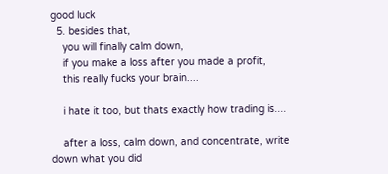good luck
  5. besides that,
    you will finally calm down,
    if you make a loss after you made a profit,
    this really fucks your brain....

    i hate it too, but thats exactly how trading is....

    after a loss, calm down, and concentrate, write down what you did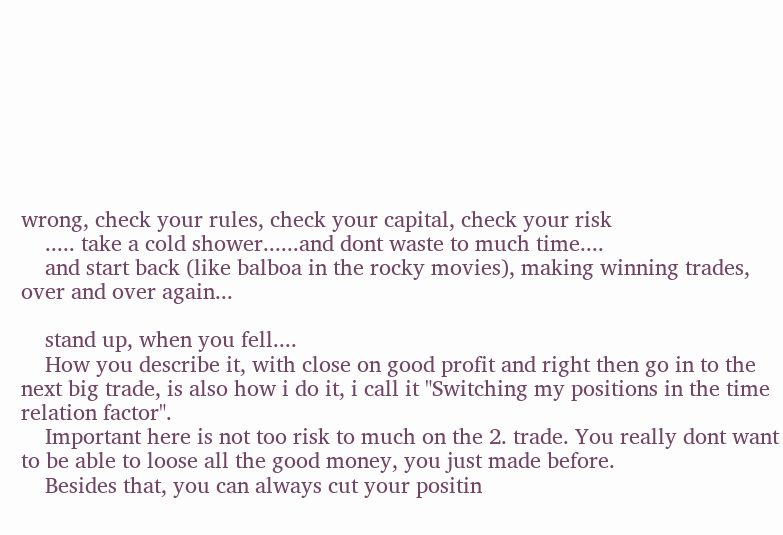wrong, check your rules, check your capital, check your risk
    ..... take a cold shower......and dont waste to much time....
    and start back (like balboa in the rocky movies), making winning trades, over and over again...

    stand up, when you fell....
    How you describe it, with close on good profit and right then go in to the next big trade, is also how i do it, i call it "Switching my positions in the time relation factor".
    Important here is not too risk to much on the 2. trade. You really dont want to be able to loose all the good money, you just made before.
    Besides that, you can always cut your positin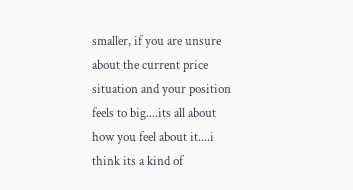smaller, if you are unsure about the current price situation and your position feels to big....its all about how you feel about it....i think its a kind of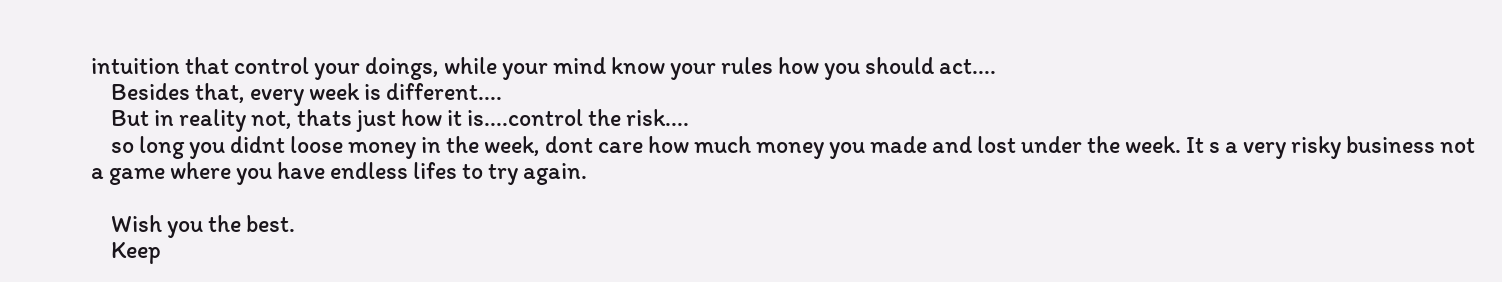intuition that control your doings, while your mind know your rules how you should act....
    Besides that, every week is different....
    But in reality not, thats just how it is....control the risk....
    so long you didnt loose money in the week, dont care how much money you made and lost under the week. It s a very risky business not a game where you have endless lifes to try again.

    Wish you the best.
    Keep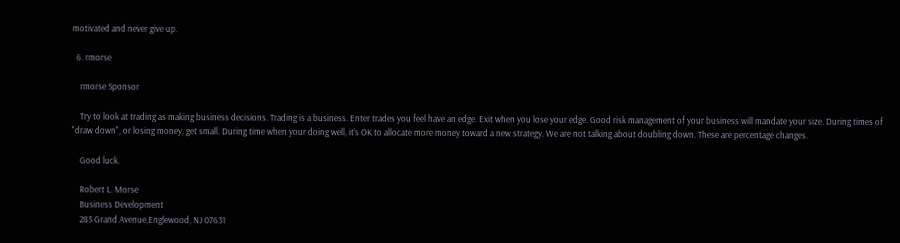motivated and never give up.

  6. rmorse

    rmorse Sponsor

    Try to look at trading as making business decisions. Trading is a business. Enter trades you feel have an edge. Exit when you lose your edge. Good risk management of your business will mandate your size. During times of "draw down", or losing money, get small. During time when your doing well, it's OK to allocate more money toward a new strategy. We are not talking about doubling down. These are percentage changes.

    Good luck.

    Robert L. Morse
    Business Development
    285 Grand Avenue,Englewood, NJ 07631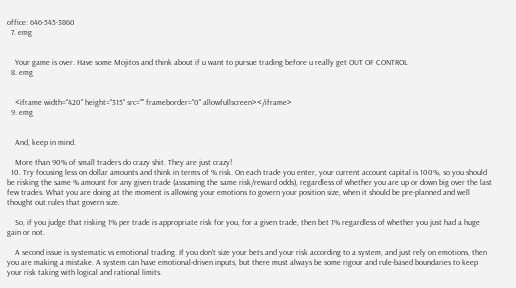office: 646-545-3860
  7. emg


    Your game is over. Have some Mojitos and think about if u want to pursue trading before u really get OUT OF CONTROL
  8. emg


    <iframe width="420" height="315" src="" frameborder="0" allowfullscreen></iframe>
  9. emg


    And, keep in mind.

    More than 90% of small traders do crazy shit. They are just crazy!
  10. Try focusing less on dollar amounts and think in terms of % risk. On each trade you enter, your current account capital is 100%, so you should be risking the same % amount for any given trade (assuming the same risk/reward odds), regardless of whether you are up or down big over the last few trades. What you are doing at the moment is allowing your emotions to govern your position size, when it should be pre-planned and well thought out rules that govern size.

    So, if you judge that risking 1% per trade is appropriate risk for you, for a given trade, then bet 1% regardless of whether you just had a huge gain or not.

    A second issue is systematic vs emotional trading. If you don't size your bets and your risk according to a system, and just rely on emotions, then you are making a mistake. A system can have emotional-driven inputs, but there must always be some rigour and rule-based boundaries to keep your risk taking with logical and rational limits.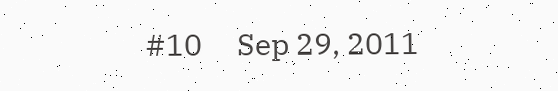#10     Sep 29, 2011